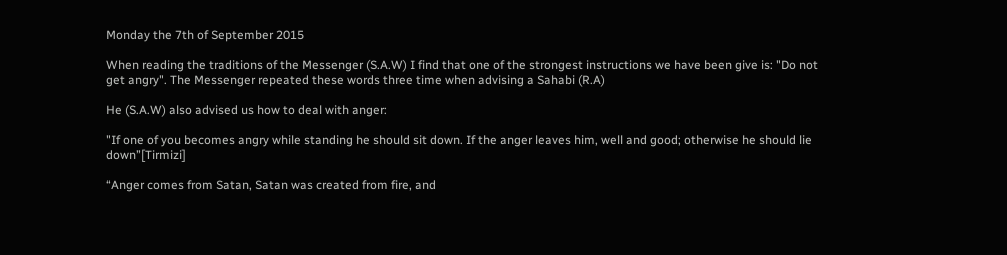Monday the 7th of September 2015

When reading the traditions of the Messenger (S.A.W) I find that one of the strongest instructions we have been give is: "Do not get angry". The Messenger repeated these words three time when advising a Sahabi (R.A)

He (S.A.W) also advised us how to deal with anger:

"If one of you becomes angry while standing he should sit down. If the anger leaves him, well and good; otherwise he should lie down”[Tirmizi]

“Anger comes from Satan, Satan was created from fire, and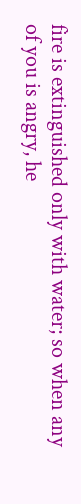fire is extinguished only with water; so when any of you is angry, he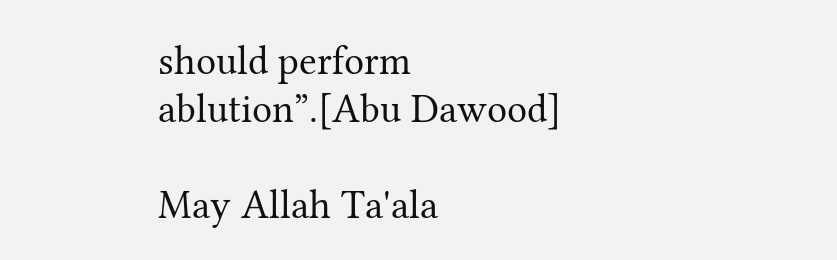should perform ablution”.[Abu Dawood]

May Allah Ta'ala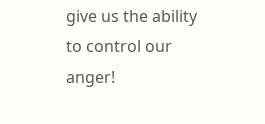give us the ability to control our anger!